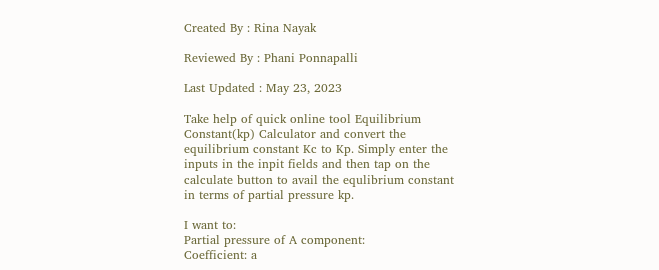Created By : Rina Nayak

Reviewed By : Phani Ponnapalli

Last Updated : May 23, 2023

Take help of quick online tool Equilibrium Constant(kp) Calculator and convert the equilibrium constant Kc to Kp. Simply enter the inputs in the inpit fields and then tap on the calculate button to avail the equlibrium constant in terms of partial pressure kp.

I want to:
Partial pressure of A component:
Coefficient: a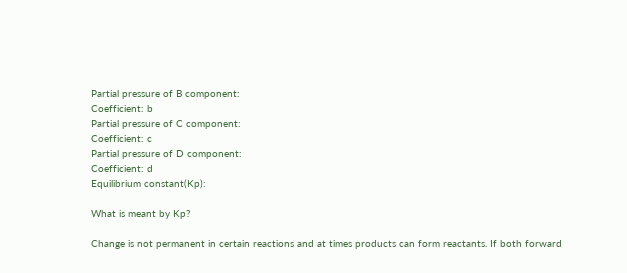Partial pressure of B component:
Coefficient: b
Partial pressure of C component:
Coefficient: c
Partial pressure of D component:
Coefficient: d
Equilibrium constant(Kp):

What is meant by Kp?

Change is not permanent in certain reactions and at times products can form reactants. If both forward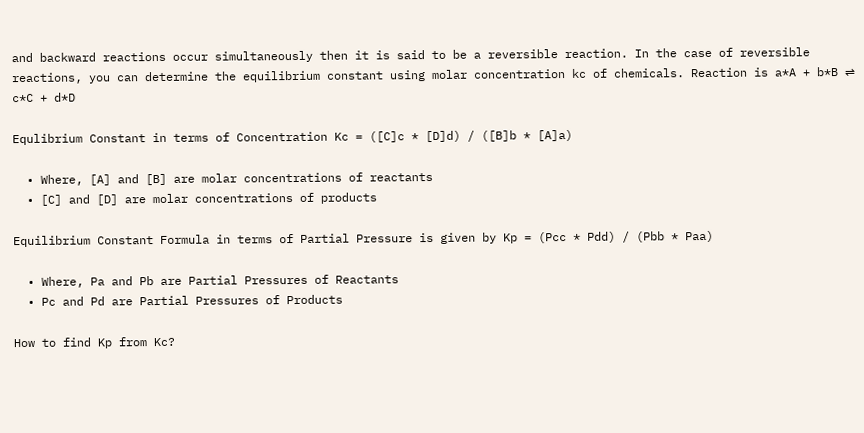and backward reactions occur simultaneously then it is said to be a reversible reaction. In the case of reversible reactions, you can determine the equilibrium constant using molar concentration kc of chemicals. Reaction is a*A + b*B ⇌ c*C + d*D

Equlibrium Constant in terms of Concentration Kc = ([C]c * [D]d) / ([B]b * [A]a)

  • Where, [A] and [B] are molar concentrations of reactants
  • [C] and [D] are molar concentrations of products

Equilibrium Constant Formula in terms of Partial Pressure is given by Kp = (Pcc * Pdd) / (Pbb * Paa)

  • Where, Pa and Pb are Partial Pressures of Reactants
  • Pc and Pd are Partial Pressures of Products

How to find Kp from Kc?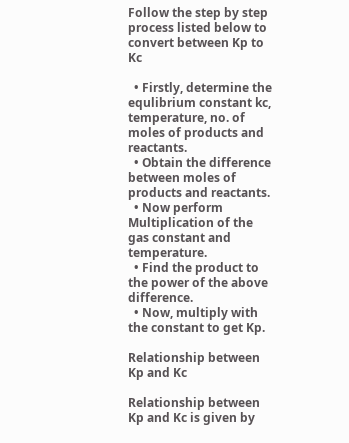Follow the step by step process listed below to convert between Kp to Kc

  • Firstly, determine the equlibrium constant kc, temperature, no. of moles of products and reactants.
  • Obtain the difference between moles of products and reactants.
  • Now perform Multiplication of the gas constant and temperature.
  • Find the product to the power of the above difference.
  • Now, multiply with the constant to get Kp.

Relationship between Kp and Kc

Relationship between Kp and Kc is given by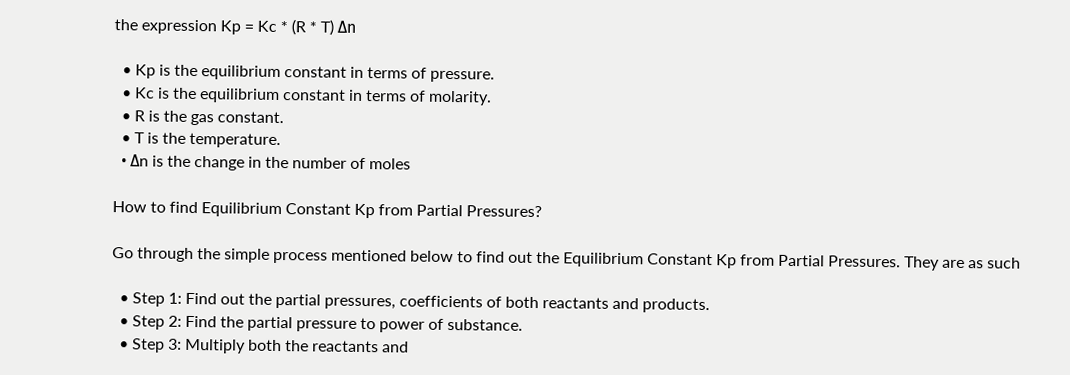the expression Kp = Kc * (R * T) Δn

  • Kp is the equilibrium constant in terms of pressure.
  • Kc is the equilibrium constant in terms of molarity.
  • R is the gas constant.
  • T is the temperature.
  • Δn is the change in the number of moles

How to find Equilibrium Constant Kp from Partial Pressures?

Go through the simple process mentioned below to find out the Equilibrium Constant Kp from Partial Pressures. They are as such

  • Step 1: Find out the partial pressures, coefficients of both reactants and products.
  • Step 2: Find the partial pressure to power of substance.
  • Step 3: Multiply both the reactants and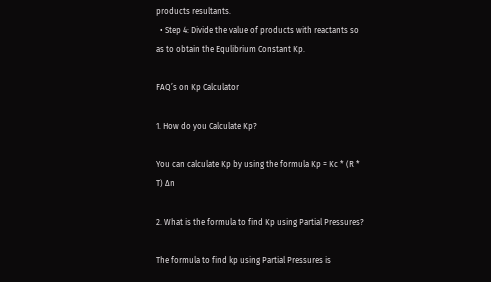products resultants.
  • Step 4: Divide the value of products with reactants so as to obtain the Equlibrium Constant Kp.

FAQ’s on Kp Calculator

1. How do you Calculate Kp?

You can calculate Kp by using the formula Kp = Kc * (R * T) Δn

2. What is the formula to find Kp using Partial Pressures?

The formula to find kp using Partial Pressures is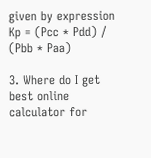given by expression Kp = (Pcc * Pdd) / (Pbb * Paa)

3. Where do I get best online calculator for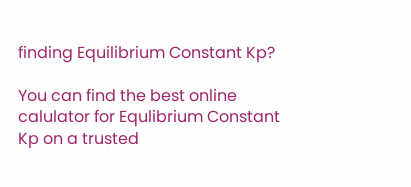finding Equilibrium Constant Kp?

You can find the best online calulator for Equlibrium Constant Kp on a trusted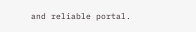and reliable portal.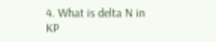4. What is delta N in KP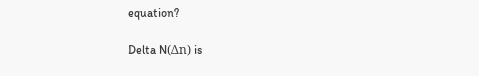equation?

Delta N(Δn) is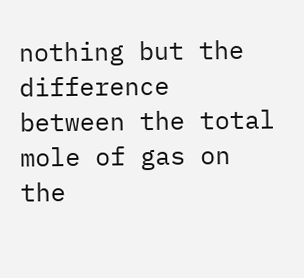nothing but the difference between the total mole of gas on the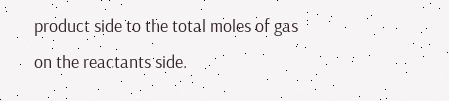product side to the total moles of gas on the reactants side.